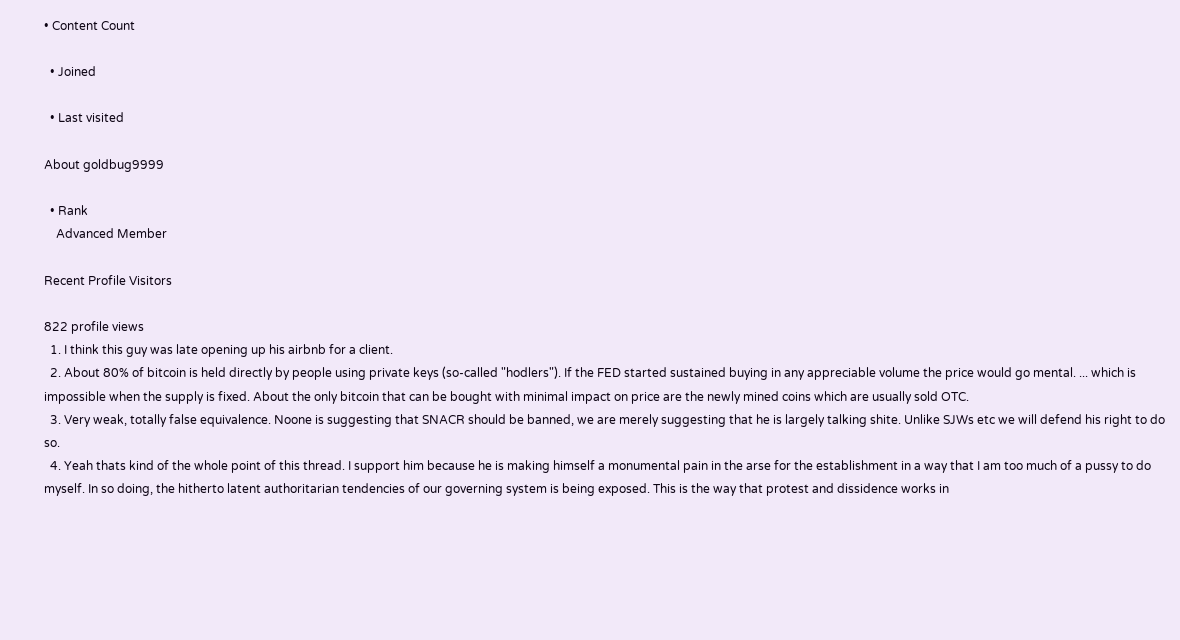• Content Count

  • Joined

  • Last visited

About goldbug9999

  • Rank
    Advanced Member

Recent Profile Visitors

822 profile views
  1. I think this guy was late opening up his airbnb for a client.
  2. About 80% of bitcoin is held directly by people using private keys (so-called "hodlers"). If the FED started sustained buying in any appreciable volume the price would go mental. ... which is impossible when the supply is fixed. About the only bitcoin that can be bought with minimal impact on price are the newly mined coins which are usually sold OTC.
  3. Very weak, totally false equivalence. Noone is suggesting that SNACR should be banned, we are merely suggesting that he is largely talking shite. Unlike SJWs etc we will defend his right to do so.
  4. Yeah thats kind of the whole point of this thread. I support him because he is making himself a monumental pain in the arse for the establishment in a way that I am too much of a pussy to do myself. In so doing, the hitherto latent authoritarian tendencies of our governing system is being exposed. This is the way that protest and dissidence works in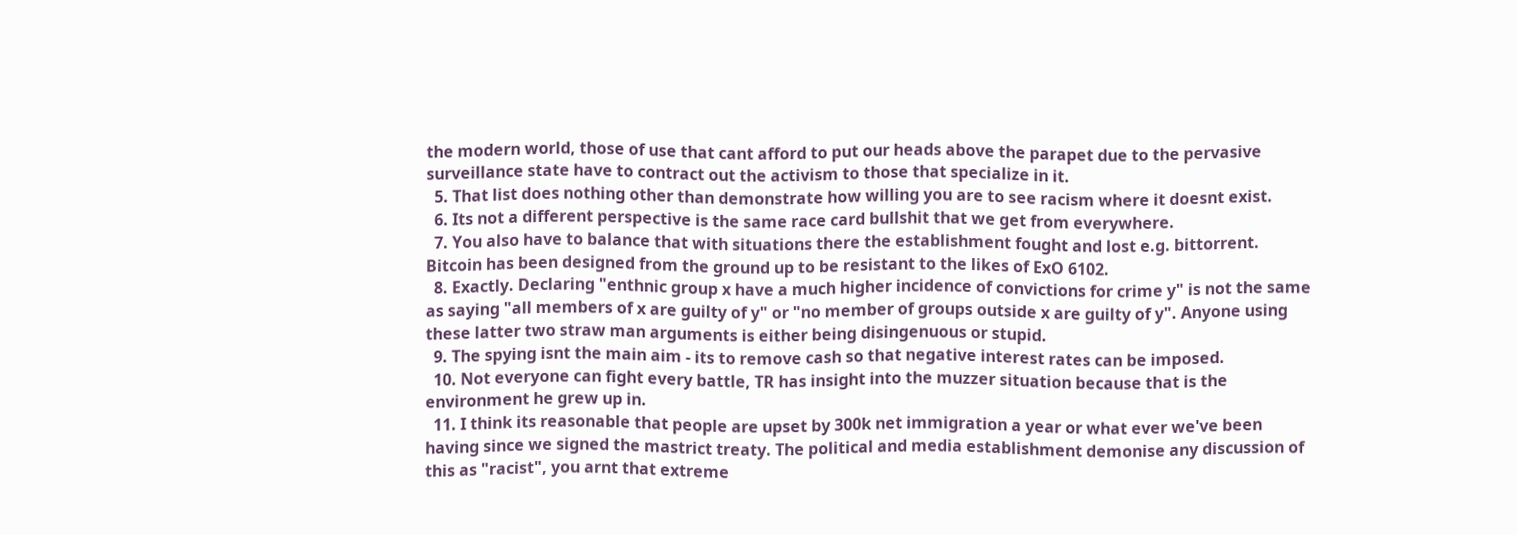the modern world, those of use that cant afford to put our heads above the parapet due to the pervasive surveillance state have to contract out the activism to those that specialize in it.
  5. That list does nothing other than demonstrate how willing you are to see racism where it doesnt exist.
  6. Its not a different perspective is the same race card bullshit that we get from everywhere.
  7. You also have to balance that with situations there the establishment fought and lost e.g. bittorrent. Bitcoin has been designed from the ground up to be resistant to the likes of ExO 6102.
  8. Exactly. Declaring "enthnic group x have a much higher incidence of convictions for crime y" is not the same as saying "all members of x are guilty of y" or "no member of groups outside x are guilty of y". Anyone using these latter two straw man arguments is either being disingenuous or stupid.
  9. The spying isnt the main aim - its to remove cash so that negative interest rates can be imposed.
  10. Not everyone can fight every battle, TR has insight into the muzzer situation because that is the environment he grew up in.
  11. I think its reasonable that people are upset by 300k net immigration a year or what ever we've been having since we signed the mastrict treaty. The political and media establishment demonise any discussion of this as "racist", you arnt that extreme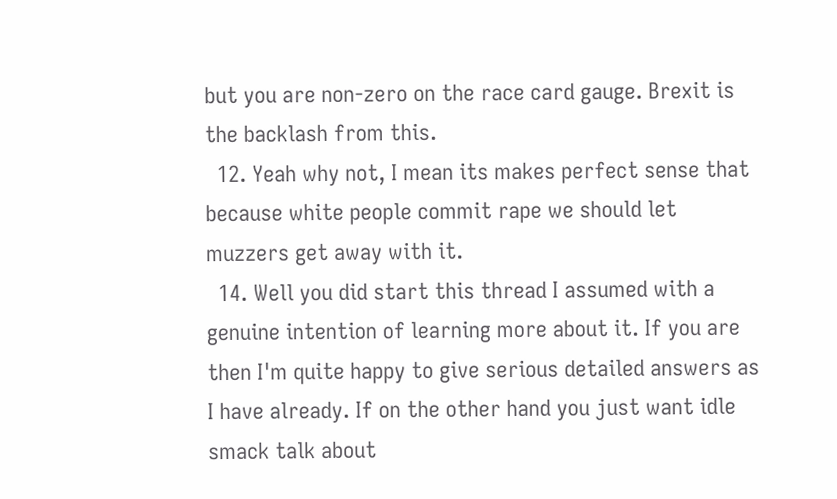but you are non-zero on the race card gauge. Brexit is the backlash from this.
  12. Yeah why not, I mean its makes perfect sense that because white people commit rape we should let muzzers get away with it.
  14. Well you did start this thread I assumed with a genuine intention of learning more about it. If you are then I'm quite happy to give serious detailed answers as I have already. If on the other hand you just want idle smack talk about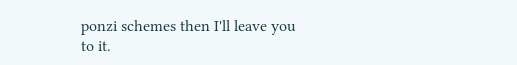ponzi schemes then I'll leave you to it.